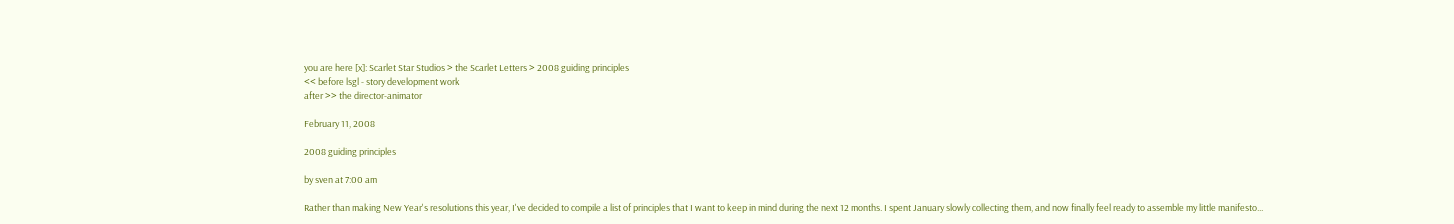you are here [x]: Scarlet Star Studios > the Scarlet Letters > 2008 guiding principles
<< before lsgl - story development work
after >> the director-animator

February 11, 2008

2008 guiding principles

by sven at 7:00 am

Rather than making New Year's resolutions this year, I've decided to compile a list of principles that I want to keep in mind during the next 12 months. I spent January slowly collecting them, and now finally feel ready to assemble my little manifesto...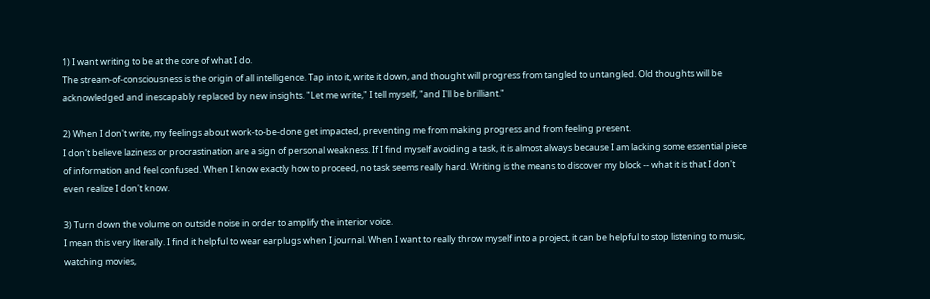1) I want writing to be at the core of what I do.
The stream-of-consciousness is the origin of all intelligence. Tap into it, write it down, and thought will progress from tangled to untangled. Old thoughts will be acknowledged and inescapably replaced by new insights. "Let me write," I tell myself, "and I'll be brilliant."

2) When I don't write, my feelings about work-to-be-done get impacted, preventing me from making progress and from feeling present.
I don't believe laziness or procrastination are a sign of personal weakness. If I find myself avoiding a task, it is almost always because I am lacking some essential piece of information and feel confused. When I know exactly how to proceed, no task seems really hard. Writing is the means to discover my block -- what it is that I don't even realize I don't know.

3) Turn down the volume on outside noise in order to amplify the interior voice.
I mean this very literally. I find it helpful to wear earplugs when I journal. When I want to really throw myself into a project, it can be helpful to stop listening to music, watching movies,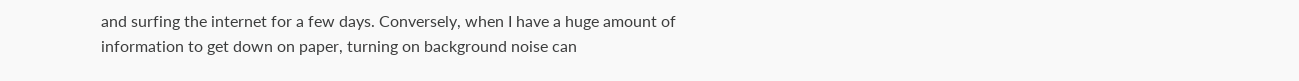and surfing the internet for a few days. Conversely, when I have a huge amount of information to get down on paper, turning on background noise can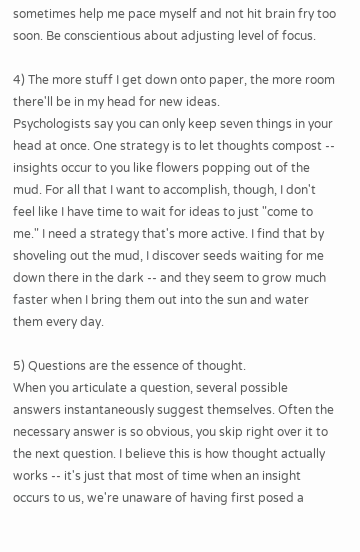sometimes help me pace myself and not hit brain fry too soon. Be conscientious about adjusting level of focus.

4) The more stuff I get down onto paper, the more room there'll be in my head for new ideas.
Psychologists say you can only keep seven things in your head at once. One strategy is to let thoughts compost -- insights occur to you like flowers popping out of the mud. For all that I want to accomplish, though, I don't feel like I have time to wait for ideas to just "come to me." I need a strategy that's more active. I find that by shoveling out the mud, I discover seeds waiting for me down there in the dark -- and they seem to grow much faster when I bring them out into the sun and water them every day.

5) Questions are the essence of thought.
When you articulate a question, several possible answers instantaneously suggest themselves. Often the necessary answer is so obvious, you skip right over it to the next question. I believe this is how thought actually works -- it's just that most of time when an insight occurs to us, we're unaware of having first posed a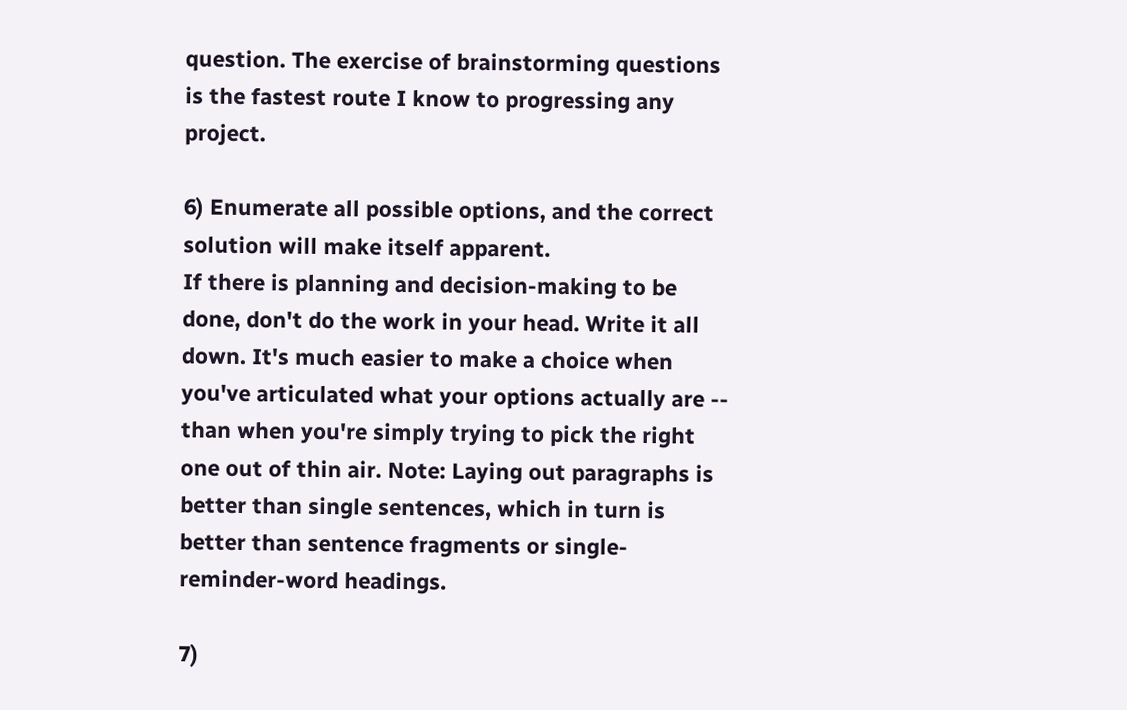question. The exercise of brainstorming questions is the fastest route I know to progressing any project.

6) Enumerate all possible options, and the correct solution will make itself apparent.
If there is planning and decision-making to be done, don't do the work in your head. Write it all down. It's much easier to make a choice when you've articulated what your options actually are -- than when you're simply trying to pick the right one out of thin air. Note: Laying out paragraphs is better than single sentences, which in turn is better than sentence fragments or single-reminder-word headings.

7)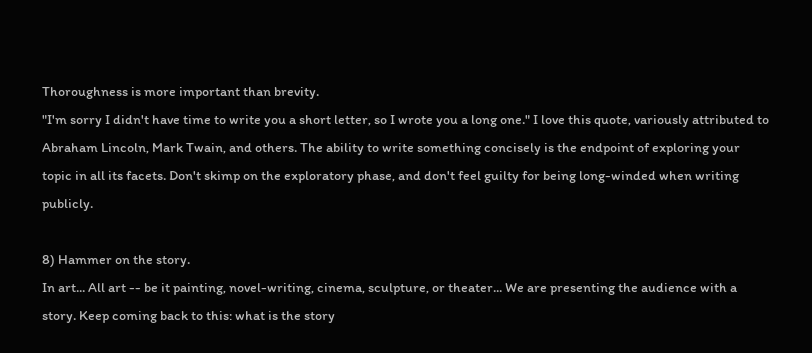Thoroughness is more important than brevity.
"I'm sorry I didn't have time to write you a short letter, so I wrote you a long one." I love this quote, variously attributed to Abraham Lincoln, Mark Twain, and others. The ability to write something concisely is the endpoint of exploring your topic in all its facets. Don't skimp on the exploratory phase, and don't feel guilty for being long-winded when writing publicly.

8) Hammer on the story.
In art... All art -- be it painting, novel-writing, cinema, sculpture, or theater... We are presenting the audience with a story. Keep coming back to this: what is the story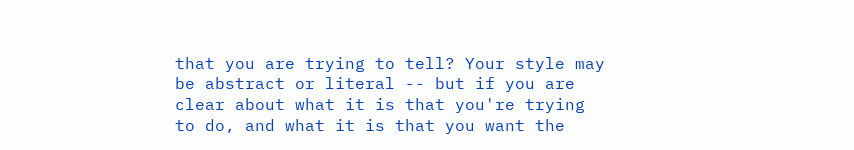that you are trying to tell? Your style may be abstract or literal -- but if you are clear about what it is that you're trying to do, and what it is that you want the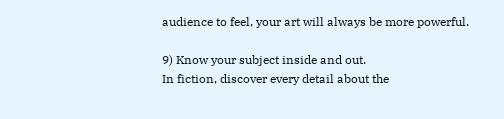audience to feel, your art will always be more powerful.

9) Know your subject inside and out.
In fiction, discover every detail about the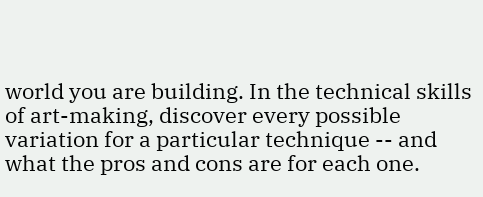world you are building. In the technical skills of art-making, discover every possible variation for a particular technique -- and what the pros and cons are for each one.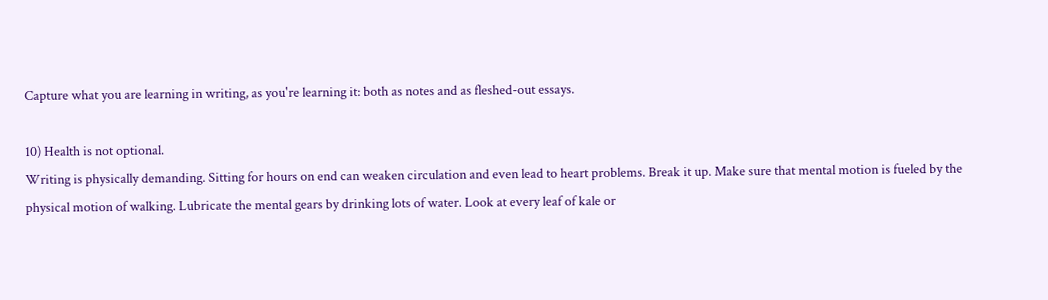Capture what you are learning in writing, as you're learning it: both as notes and as fleshed-out essays.

10) Health is not optional.
Writing is physically demanding. Sitting for hours on end can weaken circulation and even lead to heart problems. Break it up. Make sure that mental motion is fueled by the physical motion of walking. Lubricate the mental gears by drinking lots of water. Look at every leaf of kale or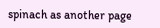spinach as another page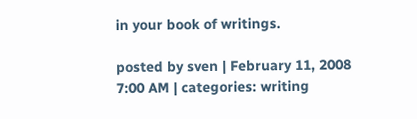in your book of writings.

posted by sven | February 11, 2008 7:00 AM | categories: writing